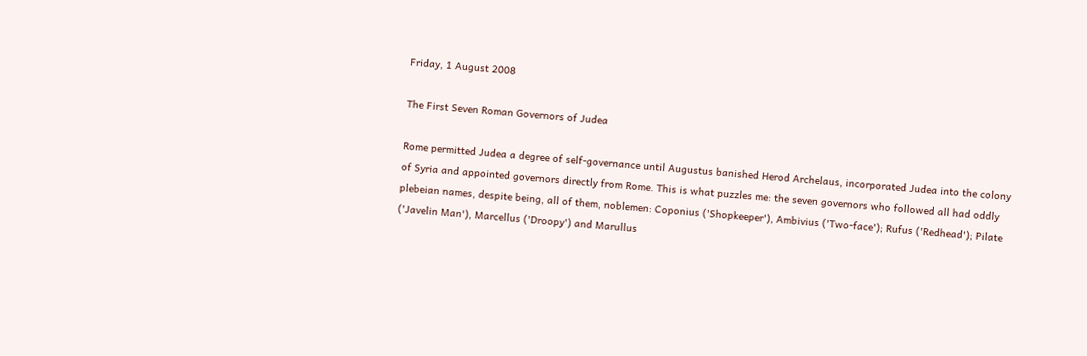Friday, 1 August 2008

The First Seven Roman Governors of Judea

Rome permitted Judea a degree of self-governance until Augustus banished Herod Archelaus, incorporated Judea into the colony of Syria and appointed governors directly from Rome. This is what puzzles me: the seven governors who followed all had oddly plebeian names, despite being, all of them, noblemen: Coponius ('Shopkeeper'), Ambivius ('Two-face'); Rufus ('Redhead'); Pilate ('Javelin Man'), Marcellus ('Droopy') and Marullus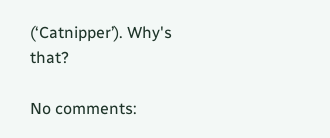(‘Catnipper’). Why's that?

No comments: